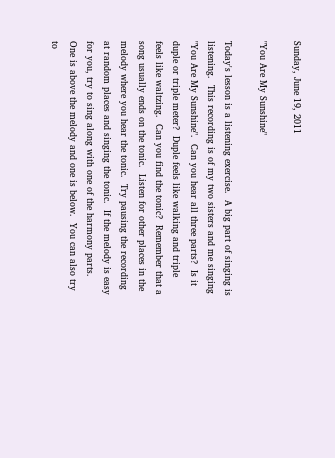Sunday, June 19, 2011

"You Are My Sunshine"

Today's lesson is a listening exercise.  A big part of singing is listening.  This recording is of my two sisters and me singing "You Are My Sunshine".  Can you hear all three parts?  Is it duple or triple meter?  Duple feels like walking and triple feels like waltzing.  Can you find the tonic?  Remember that a song usually ends on the tonic.  Listen for other places in the melody where you hear the tonic.  Try pausing the recording at random places and singing the tonic.  If the melody is easy for you, try to sing along with one of the harmony parts.  One is above the melody and one is below.  You can also try to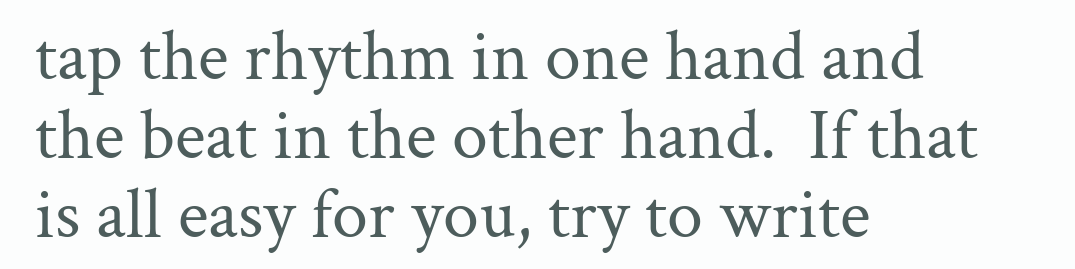tap the rhythm in one hand and the beat in the other hand.  If that is all easy for you, try to write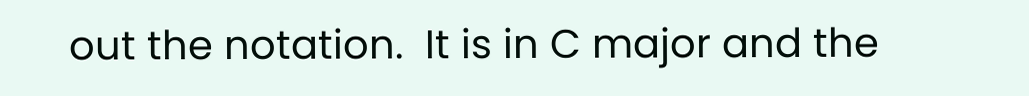out the notation.  It is in C major and the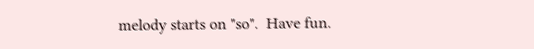melody starts on "so".  Have fun.